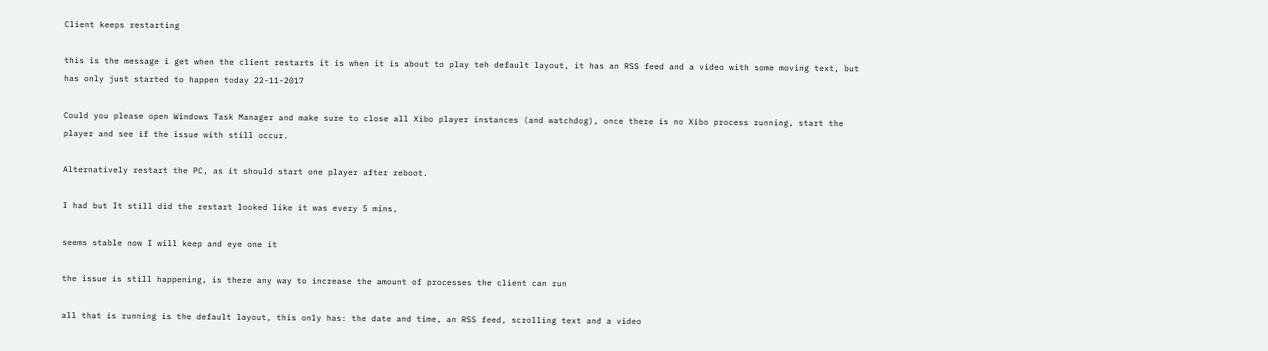Client keeps restarting

this is the message i get when the client restarts it is when it is about to play teh default layout, it has an RSS feed and a video with some moving text, but has only just started to happen today 22-11-2017

Could you please open Windows Task Manager and make sure to close all Xibo player instances (and watchdog), once there is no Xibo process running, start the player and see if the issue with still occur.

Alternatively restart the PC, as it should start one player after reboot.

I had but It still did the restart looked like it was every 5 mins,

seems stable now I will keep and eye one it

the issue is still happening, is there any way to increase the amount of processes the client can run

all that is running is the default layout, this only has: the date and time, an RSS feed, scrolling text and a video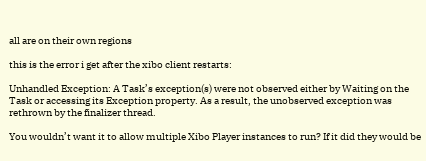all are on their own regions

this is the error i get after the xibo client restarts:

Unhandled Exception: A Task’s exception(s) were not observed either by Waiting on the Task or accessing its Exception property. As a result, the unobserved exception was rethrown by the finalizer thread.

You wouldn’t want it to allow multiple Xibo Player instances to run? If it did they would be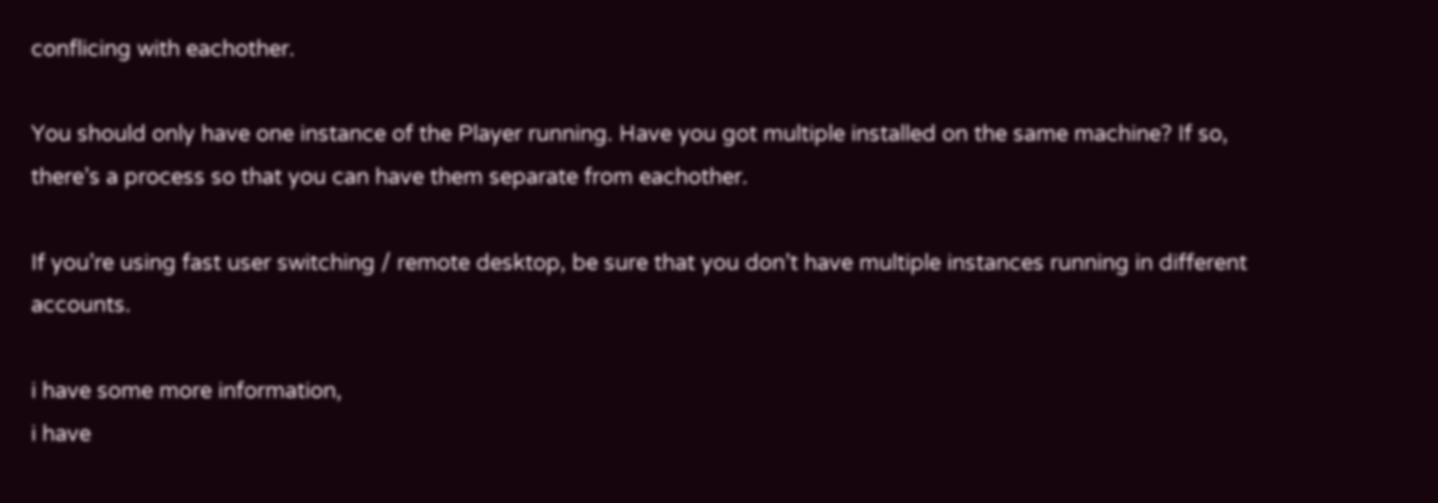conflicing with eachother.

You should only have one instance of the Player running. Have you got multiple installed on the same machine? If so, there’s a process so that you can have them separate from eachother.

If you’re using fast user switching / remote desktop, be sure that you don’t have multiple instances running in different accounts.

i have some more information,
i have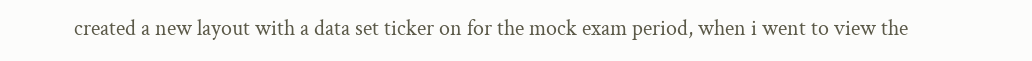created a new layout with a data set ticker on for the mock exam period, when i went to view the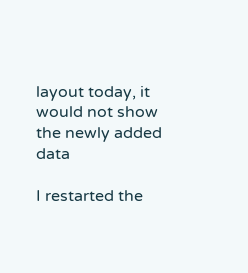layout today, it would not show the newly added data

I restarted the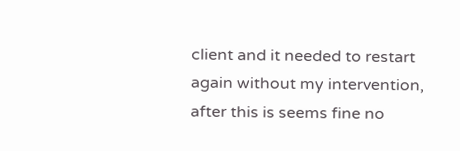client and it needed to restart again without my intervention, after this is seems fine no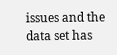issues and the data set has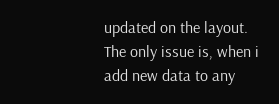updated on the layout.
The only issue is, when i add new data to any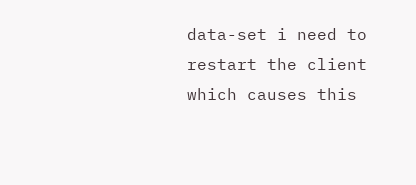data-set i need to restart the client which causes this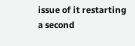issue of it restarting a second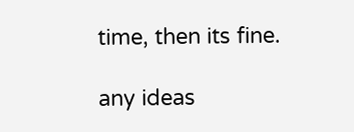time, then its fine.

any ideas